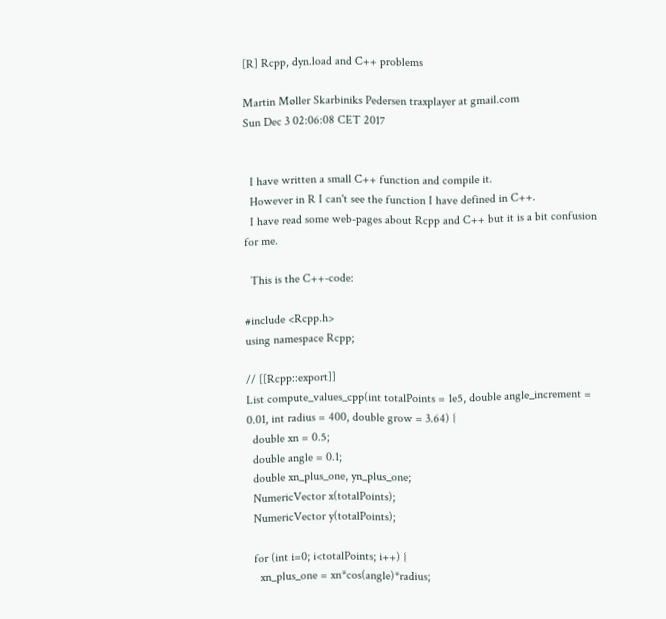[R] Rcpp, dyn.load and C++ problems

Martin Møller Skarbiniks Pedersen traxplayer at gmail.com
Sun Dec 3 02:06:08 CET 2017


  I have written a small C++ function and compile it.
  However in R I can't see the function I have defined in C++.
  I have read some web-pages about Rcpp and C++ but it is a bit confusion
for me.

  This is the C++-code:

#include <Rcpp.h>
using namespace Rcpp;

// [[Rcpp::export]]
List compute_values_cpp(int totalPoints = 1e5, double angle_increment =
0.01, int radius = 400, double grow = 3.64) {
  double xn = 0.5;
  double angle = 0.1;
  double xn_plus_one, yn_plus_one;
  NumericVector x(totalPoints);
  NumericVector y(totalPoints);

  for (int i=0; i<totalPoints; i++) {
    xn_plus_one = xn*cos(angle)*radius;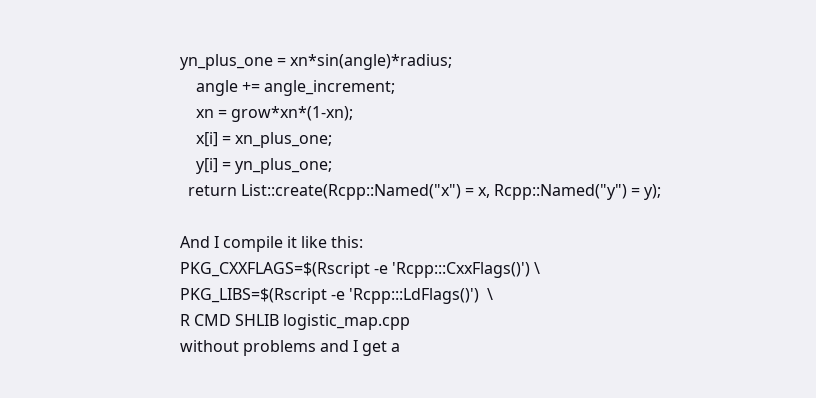yn_plus_one = xn*sin(angle)*radius;
    angle += angle_increment;
    xn = grow*xn*(1-xn);
    x[i] = xn_plus_one;
    y[i] = yn_plus_one;
  return List::create(Rcpp::Named("x") = x, Rcpp::Named("y") = y);

And I compile it like this:
PKG_CXXFLAGS=$(Rscript -e 'Rcpp:::CxxFlags()') \
PKG_LIBS=$(Rscript -e 'Rcpp:::LdFlags()')  \
R CMD SHLIB logistic_map.cpp
without problems and I get a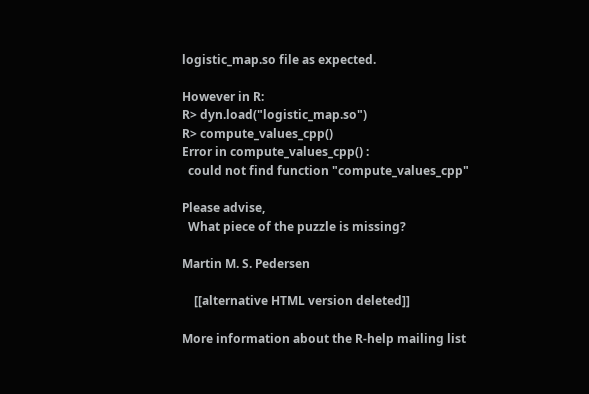logistic_map.so file as expected.

However in R:
R> dyn.load("logistic_map.so")
R> compute_values_cpp()
Error in compute_values_cpp() :
  could not find function "compute_values_cpp"

Please advise,
  What piece of the puzzle is missing?

Martin M. S. Pedersen

    [[alternative HTML version deleted]]

More information about the R-help mailing list